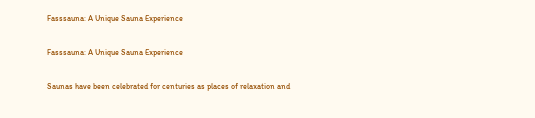Fasssauna: A Unique Sauna Experience

Fasssauna: A Unique Sauna Experience

Saunas have been celebrated for centuries as places of relaxation and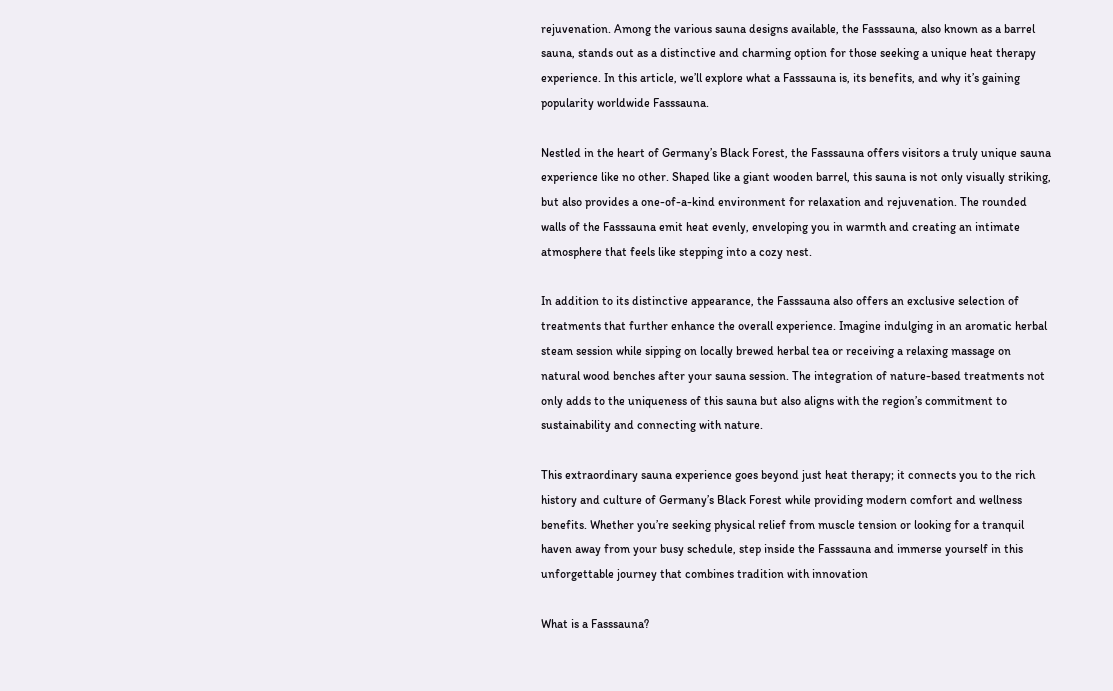rejuvenation. Among the various sauna designs available, the Fasssauna, also known as a barrel sauna, stands out as a distinctive and charming option for those seeking a unique heat therapy experience. In this article, we’ll explore what a Fasssauna is, its benefits, and why it’s gaining popularity worldwide Fasssauna.

Nestled in the heart of Germany’s Black Forest, the Fasssauna offers visitors a truly unique sauna experience like no other. Shaped like a giant wooden barrel, this sauna is not only visually striking, but also provides a one-of-a-kind environment for relaxation and rejuvenation. The rounded walls of the Fasssauna emit heat evenly, enveloping you in warmth and creating an intimate atmosphere that feels like stepping into a cozy nest.

In addition to its distinctive appearance, the Fasssauna also offers an exclusive selection of treatments that further enhance the overall experience. Imagine indulging in an aromatic herbal steam session while sipping on locally brewed herbal tea or receiving a relaxing massage on natural wood benches after your sauna session. The integration of nature-based treatments not only adds to the uniqueness of this sauna but also aligns with the region’s commitment to sustainability and connecting with nature.

This extraordinary sauna experience goes beyond just heat therapy; it connects you to the rich history and culture of Germany’s Black Forest while providing modern comfort and wellness benefits. Whether you’re seeking physical relief from muscle tension or looking for a tranquil haven away from your busy schedule, step inside the Fasssauna and immerse yourself in this unforgettable journey that combines tradition with innovation

What is a Fasssauna?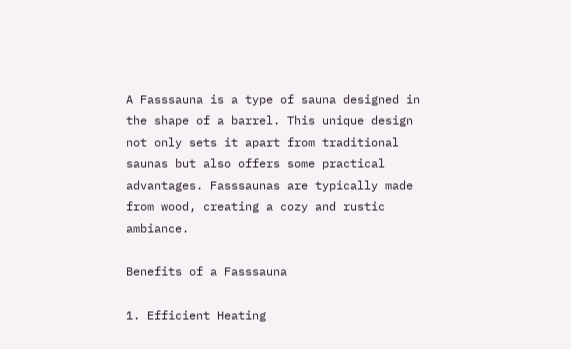A Fasssauna is a type of sauna designed in the shape of a barrel. This unique design not only sets it apart from traditional saunas but also offers some practical advantages. Fasssaunas are typically made from wood, creating a cozy and rustic ambiance.

Benefits of a Fasssauna

1. Efficient Heating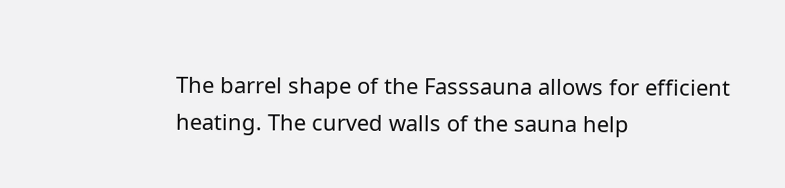The barrel shape of the Fasssauna allows for efficient heating. The curved walls of the sauna help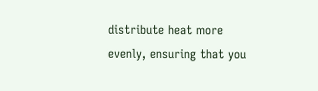distribute heat more evenly, ensuring that you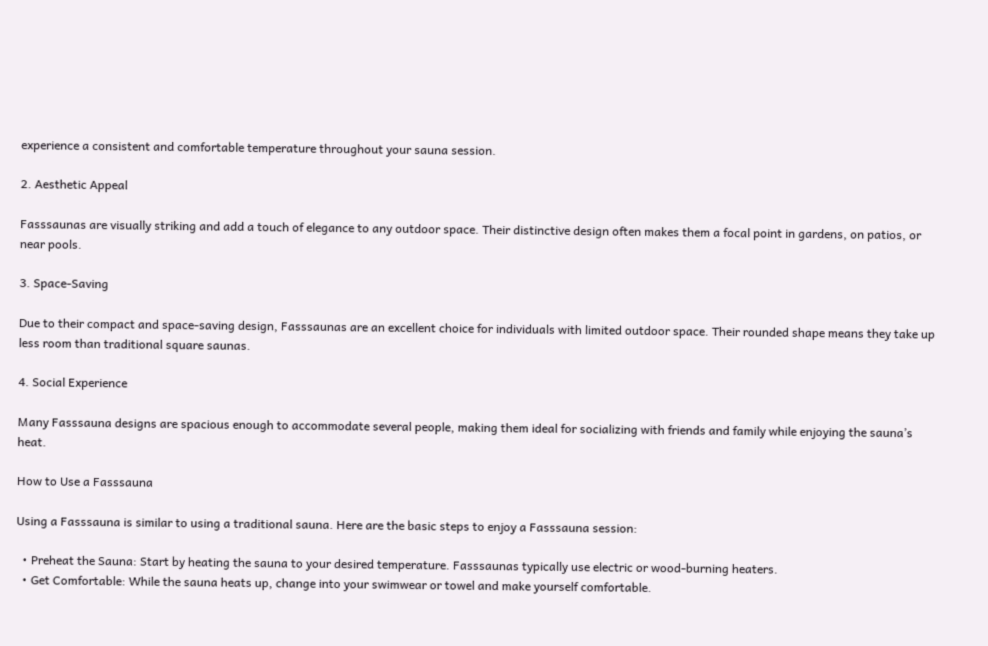experience a consistent and comfortable temperature throughout your sauna session.

2. Aesthetic Appeal

Fasssaunas are visually striking and add a touch of elegance to any outdoor space. Their distinctive design often makes them a focal point in gardens, on patios, or near pools.

3. Space-Saving

Due to their compact and space-saving design, Fasssaunas are an excellent choice for individuals with limited outdoor space. Their rounded shape means they take up less room than traditional square saunas.

4. Social Experience

Many Fasssauna designs are spacious enough to accommodate several people, making them ideal for socializing with friends and family while enjoying the sauna’s heat.

How to Use a Fasssauna

Using a Fasssauna is similar to using a traditional sauna. Here are the basic steps to enjoy a Fasssauna session:

  • Preheat the Sauna: Start by heating the sauna to your desired temperature. Fasssaunas typically use electric or wood-burning heaters.
  • Get Comfortable: While the sauna heats up, change into your swimwear or towel and make yourself comfortable.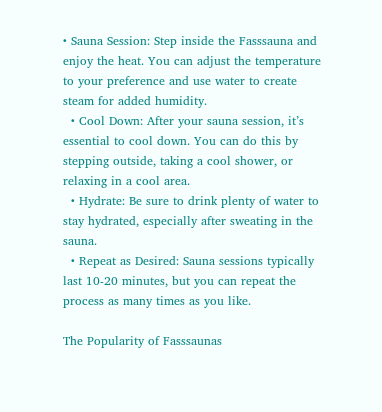• Sauna Session: Step inside the Fasssauna and enjoy the heat. You can adjust the temperature to your preference and use water to create steam for added humidity.
  • Cool Down: After your sauna session, it’s essential to cool down. You can do this by stepping outside, taking a cool shower, or relaxing in a cool area.
  • Hydrate: Be sure to drink plenty of water to stay hydrated, especially after sweating in the sauna.
  • Repeat as Desired: Sauna sessions typically last 10-20 minutes, but you can repeat the process as many times as you like.

The Popularity of Fasssaunas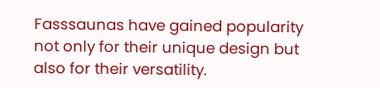Fasssaunas have gained popularity not only for their unique design but also for their versatility.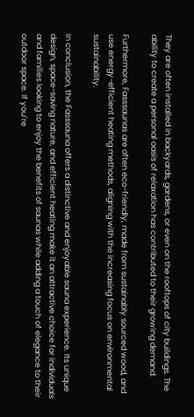They are often installed in backyards, gardens, or even on the rooftops of city buildings. The ability to create a personal oasis of relaxation has contributed to their growing demand.

Furthermore, Fasssaunas are often eco-friendly, made from sustainably sourced wood, and use energy-efficient heating methods, aligning with the increasing focus on environmental sustainability.

In conclusion, the Fasssauna offers a distinctive and enjoyable sauna experience. Its unique design, space-saving nature, and efficient heating make it an attractive choice for individuals and families looking to enjoy the benefits of saunas while adding a touch of elegance to their outdoor space. If you’re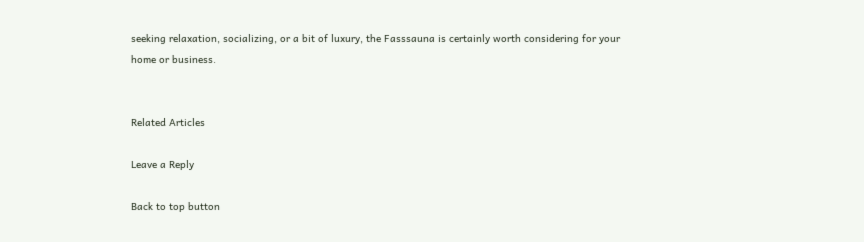seeking relaxation, socializing, or a bit of luxury, the Fasssauna is certainly worth considering for your home or business.


Related Articles

Leave a Reply

Back to top button